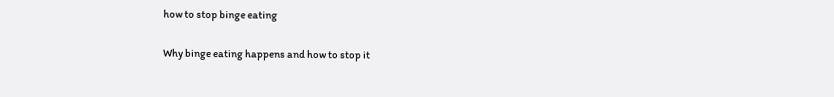how to stop binge eating

Why binge eating happens and how to stop it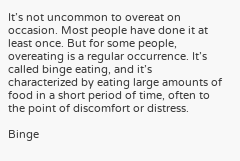It’s not uncommon to overeat on occasion. Most people have done it at least once. But for some people, overeating is a regular occurrence. It’s called binge eating, and it’s characterized by eating large amounts of food in a short period of time, often to the point of discomfort or distress.

Binge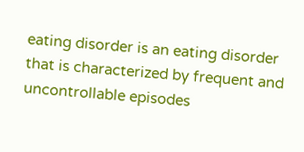eating disorder is an eating disorder that is characterized by frequent and uncontrollable episodes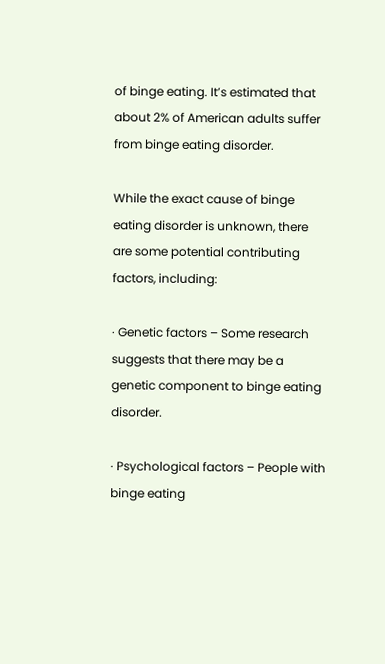of binge eating. It’s estimated that about 2% of American adults suffer from binge eating disorder.

While the exact cause of binge eating disorder is unknown, there are some potential contributing factors, including:

· Genetic factors – Some research suggests that there may be a genetic component to binge eating disorder.

· Psychological factors – People with binge eating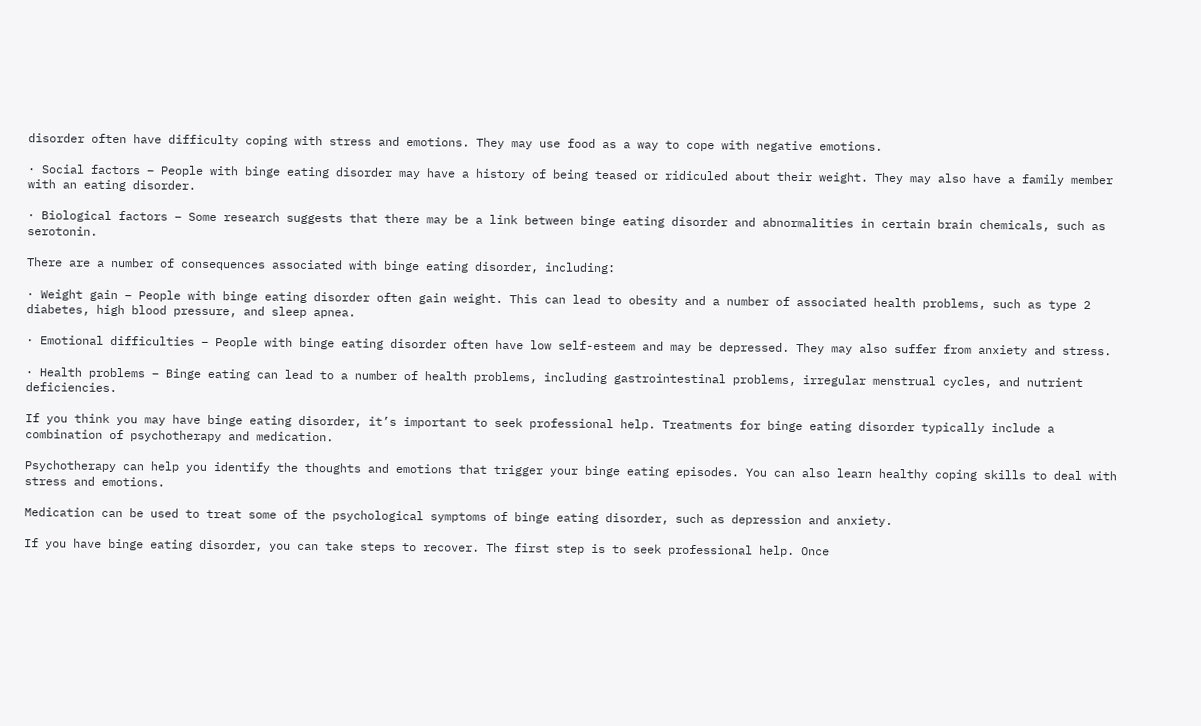disorder often have difficulty coping with stress and emotions. They may use food as a way to cope with negative emotions.

· Social factors – People with binge eating disorder may have a history of being teased or ridiculed about their weight. They may also have a family member with an eating disorder.

· Biological factors – Some research suggests that there may be a link between binge eating disorder and abnormalities in certain brain chemicals, such as serotonin.

There are a number of consequences associated with binge eating disorder, including:

· Weight gain – People with binge eating disorder often gain weight. This can lead to obesity and a number of associated health problems, such as type 2 diabetes, high blood pressure, and sleep apnea.

· Emotional difficulties – People with binge eating disorder often have low self-esteem and may be depressed. They may also suffer from anxiety and stress.

· Health problems – Binge eating can lead to a number of health problems, including gastrointestinal problems, irregular menstrual cycles, and nutrient deficiencies.

If you think you may have binge eating disorder, it’s important to seek professional help. Treatments for binge eating disorder typically include a combination of psychotherapy and medication.

Psychotherapy can help you identify the thoughts and emotions that trigger your binge eating episodes. You can also learn healthy coping skills to deal with stress and emotions.

Medication can be used to treat some of the psychological symptoms of binge eating disorder, such as depression and anxiety.

If you have binge eating disorder, you can take steps to recover. The first step is to seek professional help. Once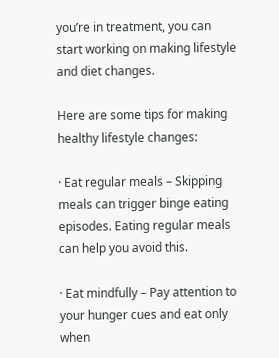you’re in treatment, you can start working on making lifestyle and diet changes.

Here are some tips for making healthy lifestyle changes:

· Eat regular meals – Skipping meals can trigger binge eating episodes. Eating regular meals can help you avoid this.

· Eat mindfully – Pay attention to your hunger cues and eat only when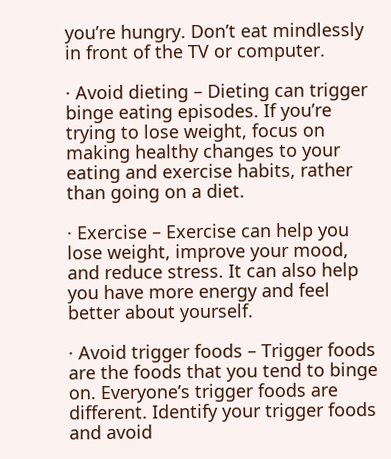you’re hungry. Don’t eat mindlessly in front of the TV or computer.

· Avoid dieting – Dieting can trigger binge eating episodes. If you’re trying to lose weight, focus on making healthy changes to your eating and exercise habits, rather than going on a diet.

· Exercise – Exercise can help you lose weight, improve your mood, and reduce stress. It can also help you have more energy and feel better about yourself.

· Avoid trigger foods – Trigger foods are the foods that you tend to binge on. Everyone’s trigger foods are different. Identify your trigger foods and avoid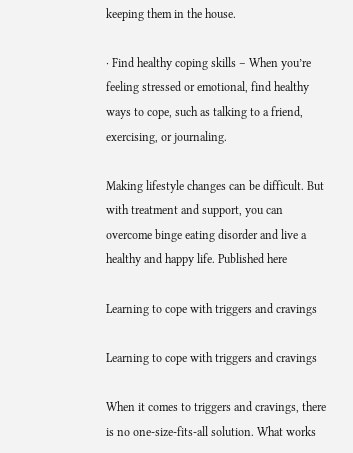keeping them in the house.

· Find healthy coping skills – When you’re feeling stressed or emotional, find healthy ways to cope, such as talking to a friend, exercising, or journaling.

Making lifestyle changes can be difficult. But with treatment and support, you can overcome binge eating disorder and live a healthy and happy life. Published here

Learning to cope with triggers and cravings

Learning to cope with triggers and cravings

When it comes to triggers and cravings, there is no one-size-fits-all solution. What works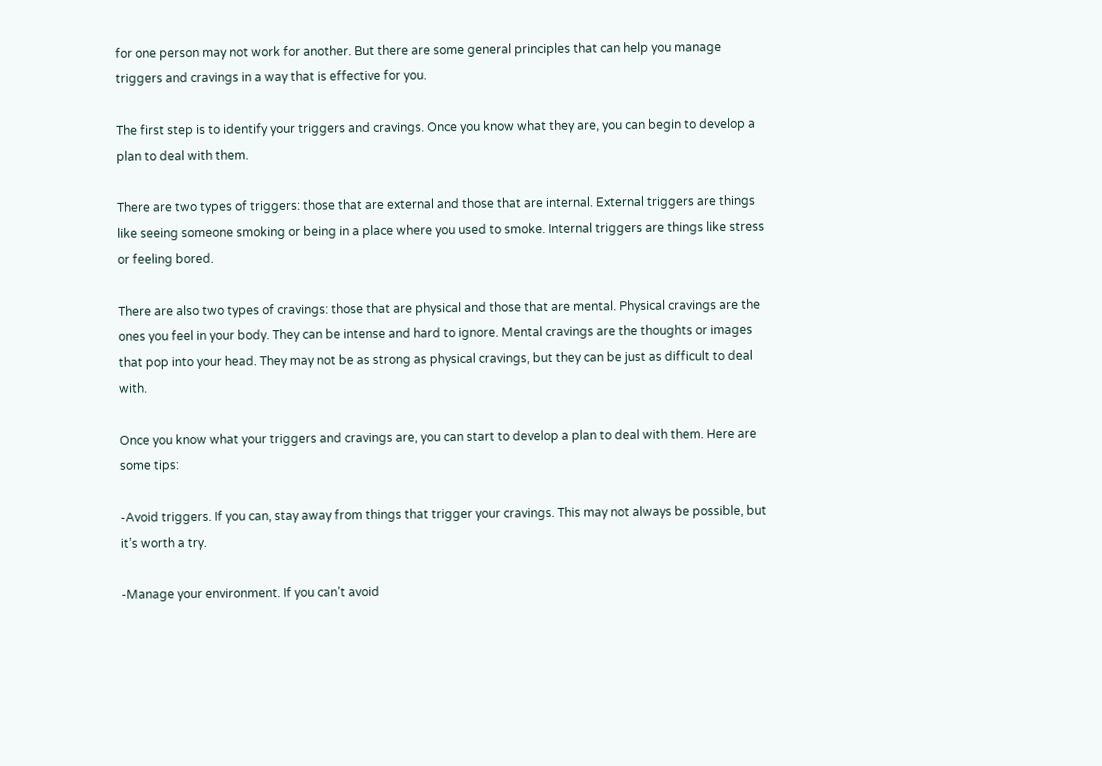for one person may not work for another. But there are some general principles that can help you manage triggers and cravings in a way that is effective for you.

The first step is to identify your triggers and cravings. Once you know what they are, you can begin to develop a plan to deal with them.

There are two types of triggers: those that are external and those that are internal. External triggers are things like seeing someone smoking or being in a place where you used to smoke. Internal triggers are things like stress or feeling bored.

There are also two types of cravings: those that are physical and those that are mental. Physical cravings are the ones you feel in your body. They can be intense and hard to ignore. Mental cravings are the thoughts or images that pop into your head. They may not be as strong as physical cravings, but they can be just as difficult to deal with.

Once you know what your triggers and cravings are, you can start to develop a plan to deal with them. Here are some tips:

-Avoid triggers. If you can, stay away from things that trigger your cravings. This may not always be possible, but it’s worth a try.

-Manage your environment. If you can’t avoid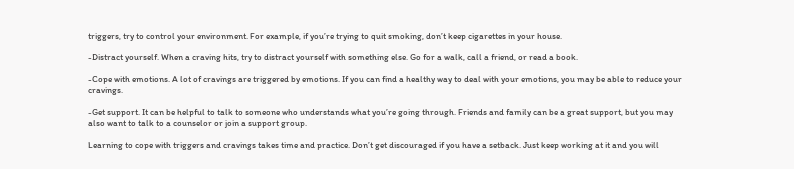triggers, try to control your environment. For example, if you’re trying to quit smoking, don’t keep cigarettes in your house.

-Distract yourself. When a craving hits, try to distract yourself with something else. Go for a walk, call a friend, or read a book.

-Cope with emotions. A lot of cravings are triggered by emotions. If you can find a healthy way to deal with your emotions, you may be able to reduce your cravings.

-Get support. It can be helpful to talk to someone who understands what you’re going through. Friends and family can be a great support, but you may also want to talk to a counselor or join a support group.

Learning to cope with triggers and cravings takes time and practice. Don’t get discouraged if you have a setback. Just keep working at it and you will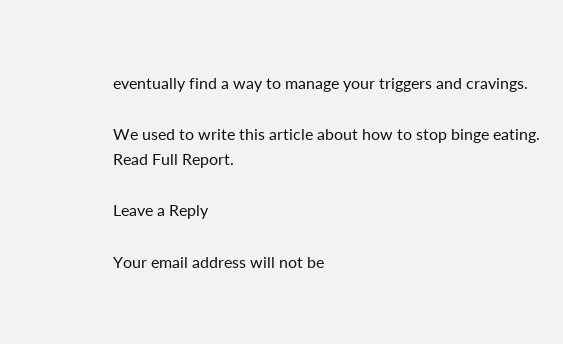eventually find a way to manage your triggers and cravings.

We used to write this article about how to stop binge eating. Read Full Report.

Leave a Reply

Your email address will not be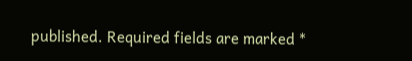published. Required fields are marked *